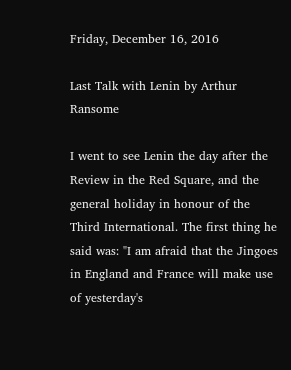Friday, December 16, 2016

Last Talk with Lenin by Arthur Ransome

I went to see Lenin the day after the Review in the Red Square, and the general holiday in honour of the Third International. The first thing he said was: "I am afraid that the Jingoes in England and France will make use of yesterday's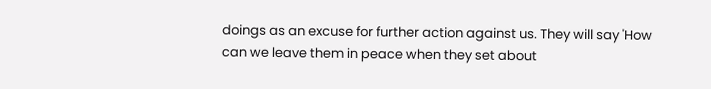doings as an excuse for further action against us. They will say 'How can we leave them in peace when they set about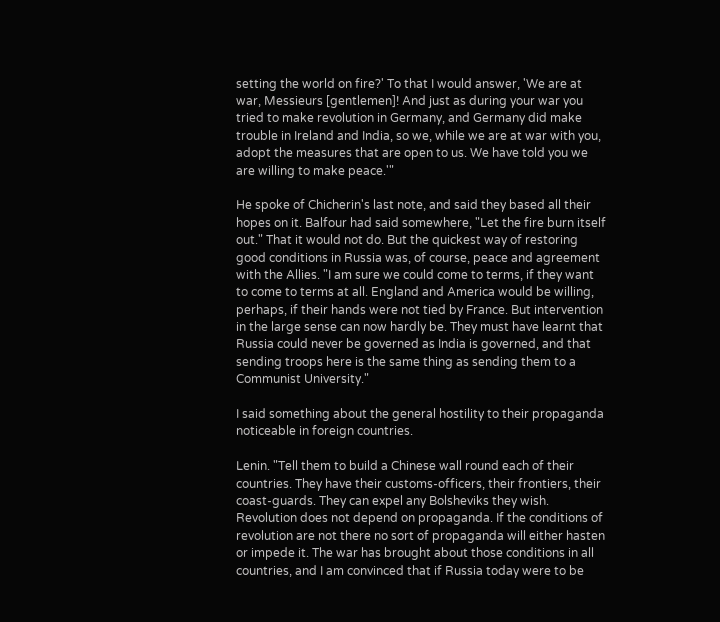setting the world on fire?' To that I would answer, 'We are at war, Messieurs [gentlemen]! And just as during your war you tried to make revolution in Germany, and Germany did make trouble in Ireland and India, so we, while we are at war with you, adopt the measures that are open to us. We have told you we are willing to make peace.'"

He spoke of Chicherin's last note, and said they based all their hopes on it. Balfour had said somewhere, "Let the fire burn itself out." That it would not do. But the quickest way of restoring good conditions in Russia was, of course, peace and agreement with the Allies. "I am sure we could come to terms, if they want to come to terms at all. England and America would be willing, perhaps, if their hands were not tied by France. But intervention in the large sense can now hardly be. They must have learnt that Russia could never be governed as India is governed, and that sending troops here is the same thing as sending them to a Communist University."

I said something about the general hostility to their propaganda noticeable in foreign countries.

Lenin. "Tell them to build a Chinese wall round each of their countries. They have their customs-officers, their frontiers, their coast-guards. They can expel any Bolsheviks they wish. Revolution does not depend on propaganda. If the conditions of revolution are not there no sort of propaganda will either hasten or impede it. The war has brought about those conditions in all countries, and I am convinced that if Russia today were to be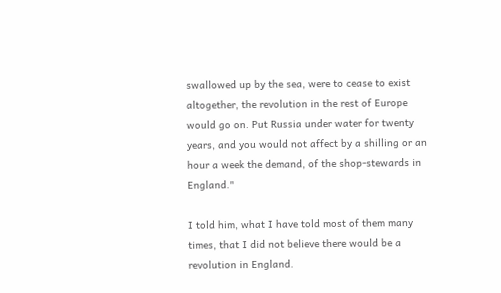swallowed up by the sea, were to cease to exist altogether, the revolution in the rest of Europe would go on. Put Russia under water for twenty years, and you would not affect by a shilling or an hour a week the demand, of the shop-stewards in England."

I told him, what I have told most of them many times, that I did not believe there would be a revolution in England.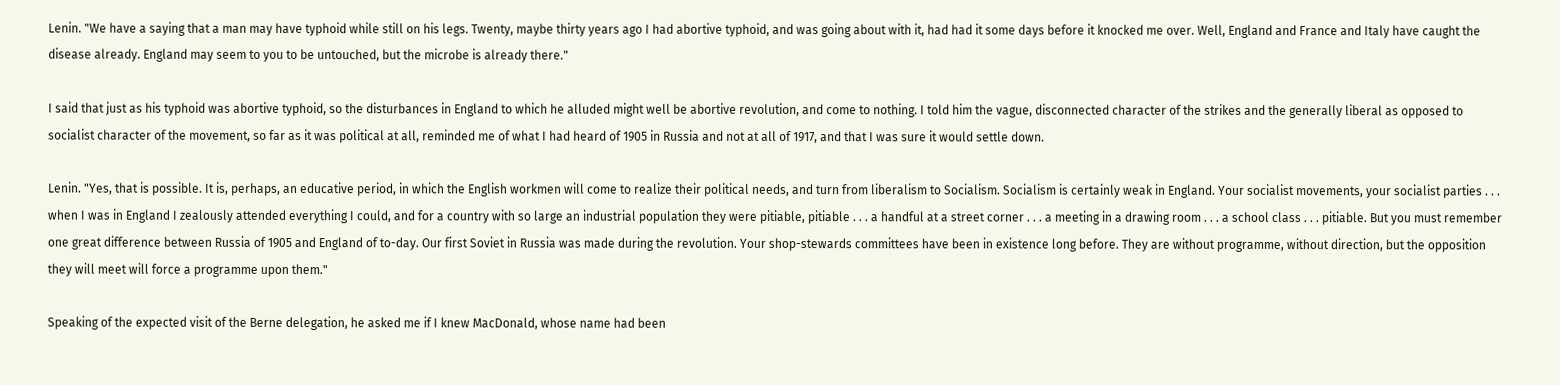Lenin. "We have a saying that a man may have typhoid while still on his legs. Twenty, maybe thirty years ago I had abortive typhoid, and was going about with it, had had it some days before it knocked me over. Well, England and France and Italy have caught the disease already. England may seem to you to be untouched, but the microbe is already there."

I said that just as his typhoid was abortive typhoid, so the disturbances in England to which he alluded might well be abortive revolution, and come to nothing. I told him the vague, disconnected character of the strikes and the generally liberal as opposed to socialist character of the movement, so far as it was political at all, reminded me of what I had heard of 1905 in Russia and not at all of 1917, and that I was sure it would settle down.

Lenin. "Yes, that is possible. It is, perhaps, an educative period, in which the English workmen will come to realize their political needs, and turn from liberalism to Socialism. Socialism is certainly weak in England. Your socialist movements, your socialist parties . . . when I was in England I zealously attended everything I could, and for a country with so large an industrial population they were pitiable, pitiable . . . a handful at a street corner . . . a meeting in a drawing room . . . a school class . . . pitiable. But you must remember one great difference between Russia of 1905 and England of to-day. Our first Soviet in Russia was made during the revolution. Your shop-stewards committees have been in existence long before. They are without programme, without direction, but the opposition they will meet will force a programme upon them."

Speaking of the expected visit of the Berne delegation, he asked me if I knew MacDonald, whose name had been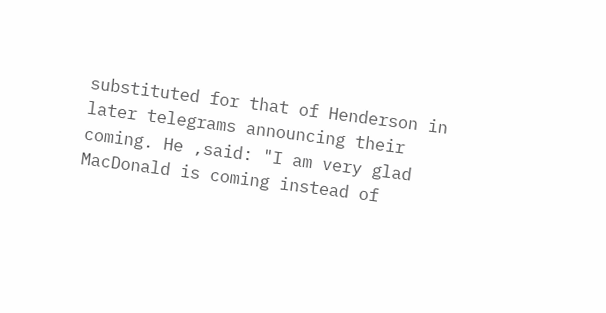substituted for that of Henderson in later telegrams announcing their coming. He ,said: "I am very glad MacDonald is coming instead of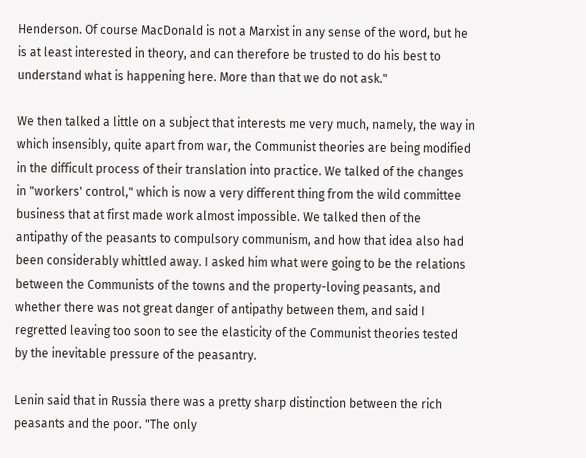Henderson. Of course MacDonald is not a Marxist in any sense of the word, but he is at least interested in theory, and can therefore be trusted to do his best to understand what is happening here. More than that we do not ask."

We then talked a little on a subject that interests me very much, namely, the way in which insensibly, quite apart from war, the Communist theories are being modified in the difficult process of their translation into practice. We talked of the changes in "workers' control," which is now a very different thing from the wild committee business that at first made work almost impossible. We talked then of the antipathy of the peasants to compulsory communism, and how that idea also had been considerably whittled away. I asked him what were going to be the relations between the Communists of the towns and the property-loving peasants, and whether there was not great danger of antipathy between them, and said I regretted leaving too soon to see the elasticity of the Communist theories tested by the inevitable pressure of the peasantry.

Lenin said that in Russia there was a pretty sharp distinction between the rich peasants and the poor. "The only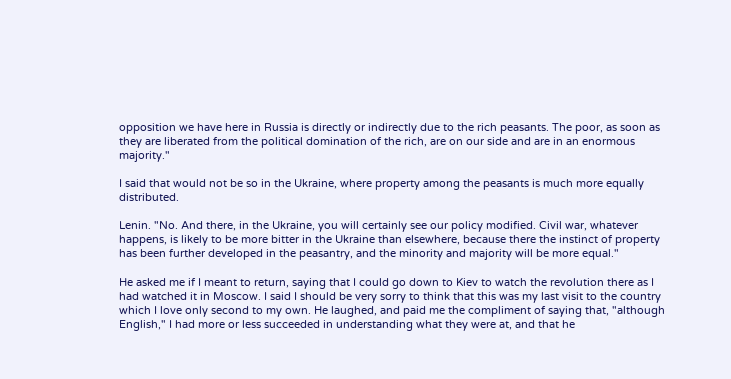opposition we have here in Russia is directly or indirectly due to the rich peasants. The poor, as soon as they are liberated from the political domination of the rich, are on our side and are in an enormous majority."

I said that would not be so in the Ukraine, where property among the peasants is much more equally distributed.

Lenin. "No. And there, in the Ukraine, you will certainly see our policy modified. Civil war, whatever happens, is likely to be more bitter in the Ukraine than elsewhere, because there the instinct of property has been further developed in the peasantry, and the minority and majority will be more equal."

He asked me if I meant to return, saying that I could go down to Kiev to watch the revolution there as I had watched it in Moscow. I said I should be very sorry to think that this was my last visit to the country which I love only second to my own. He laughed, and paid me the compliment of saying that, "although English," I had more or less succeeded in understanding what they were at, and that he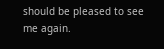should be pleased to see me again.